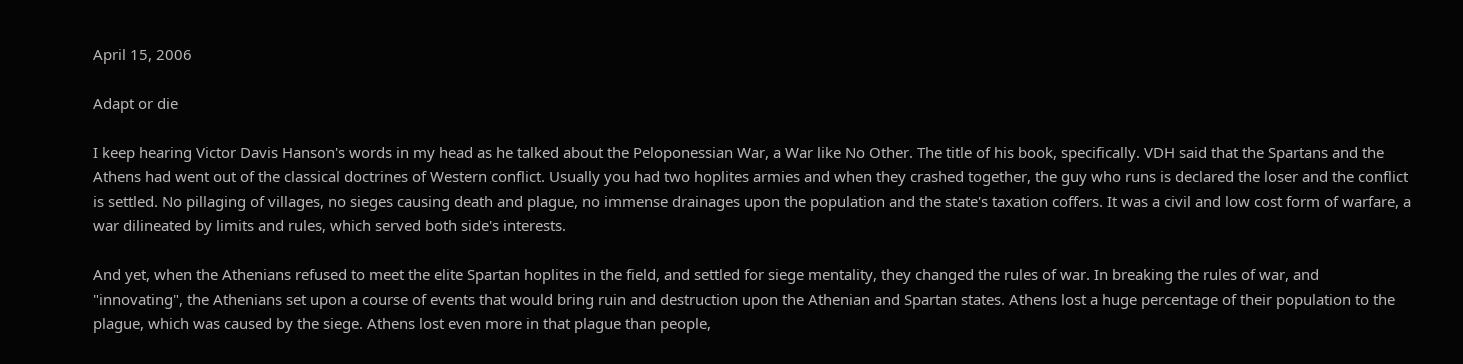April 15, 2006

Adapt or die

I keep hearing Victor Davis Hanson's words in my head as he talked about the Peloponessian War, a War like No Other. The title of his book, specifically. VDH said that the Spartans and the Athens had went out of the classical doctrines of Western conflict. Usually you had two hoplites armies and when they crashed together, the guy who runs is declared the loser and the conflict is settled. No pillaging of villages, no sieges causing death and plague, no immense drainages upon the population and the state's taxation coffers. It was a civil and low cost form of warfare, a war dilineated by limits and rules, which served both side's interests.

And yet, when the Athenians refused to meet the elite Spartan hoplites in the field, and settled for siege mentality, they changed the rules of war. In breaking the rules of war, and "innovating", the Athenians set upon a course of events that would bring ruin and destruction upon the Athenian and Spartan states. Athens lost a huge percentage of their population to the plague, which was caused by the siege. Athens lost even more in that plague than people,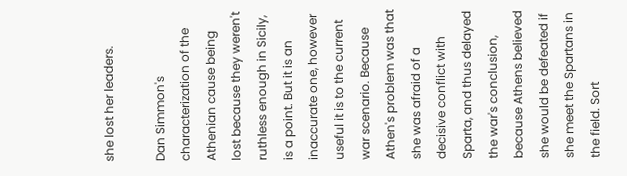she lost her leaders.

Dan Simmon's characterization of the Athenian cause being lost because they weren't ruthless enough in Sicily, is a point. But it is an inaccurate one, however useful it is to the current war scenario. Because Athen's problem was that she was afraid of a decisive conflict with Sparta, and thus delayed the war's conclusion, because Athens believed she would be defeated if she meet the Spartans in the field. Sort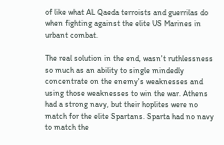of like what AL Qaeda terroists and guerrilas do when fighting against the elite US Marines in urbant combat.

The real solution in the end, wasn't ruthlessness so much as an ability to single mindedly concentrate on the enemy's weaknesses and using those weaknesses to win the war. Athens had a strong navy, but their hoplites were no match for the elite Spartans. Sparta had no navy to match the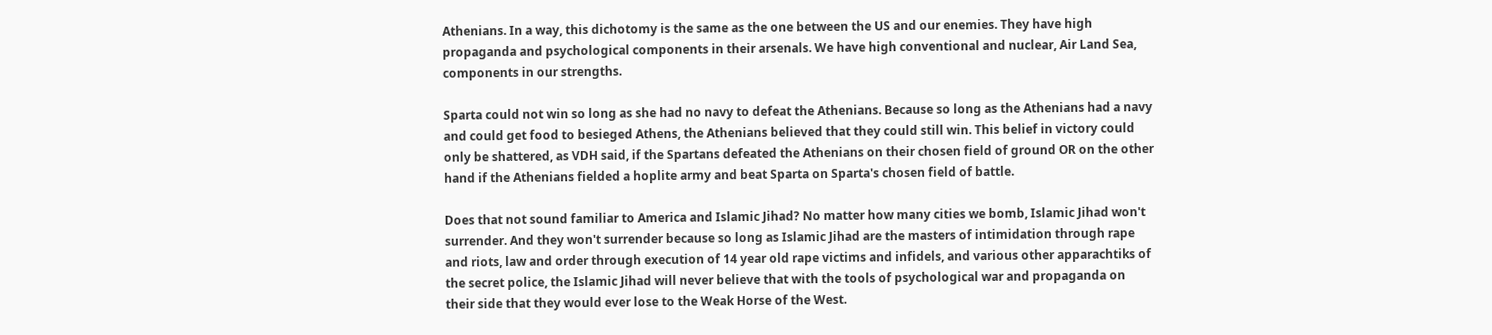Athenians. In a way, this dichotomy is the same as the one between the US and our enemies. They have high propaganda and psychological components in their arsenals. We have high conventional and nuclear, Air Land Sea, components in our strengths.

Sparta could not win so long as she had no navy to defeat the Athenians. Because so long as the Athenians had a navy and could get food to besieged Athens, the Athenians believed that they could still win. This belief in victory could only be shattered, as VDH said, if the Spartans defeated the Athenians on their chosen field of ground OR on the other hand if the Athenians fielded a hoplite army and beat Sparta on Sparta's chosen field of battle.

Does that not sound familiar to America and Islamic Jihad? No matter how many cities we bomb, Islamic Jihad won't surrender. And they won't surrender because so long as Islamic Jihad are the masters of intimidation through rape and riots, law and order through execution of 14 year old rape victims and infidels, and various other apparachtiks of the secret police, the Islamic Jihad will never believe that with the tools of psychological war and propaganda on their side that they would ever lose to the Weak Horse of the West.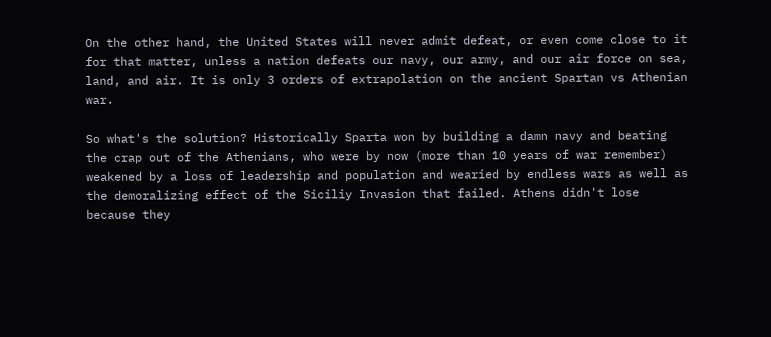On the other hand, the United States will never admit defeat, or even come close to it for that matter, unless a nation defeats our navy, our army, and our air force on sea, land, and air. It is only 3 orders of extrapolation on the ancient Spartan vs Athenian war.

So what's the solution? Historically Sparta won by building a damn navy and beating the crap out of the Athenians, who were by now (more than 10 years of war remember) weakened by a loss of leadership and population and wearied by endless wars as well as the demoralizing effect of the Siciliy Invasion that failed. Athens didn't lose because they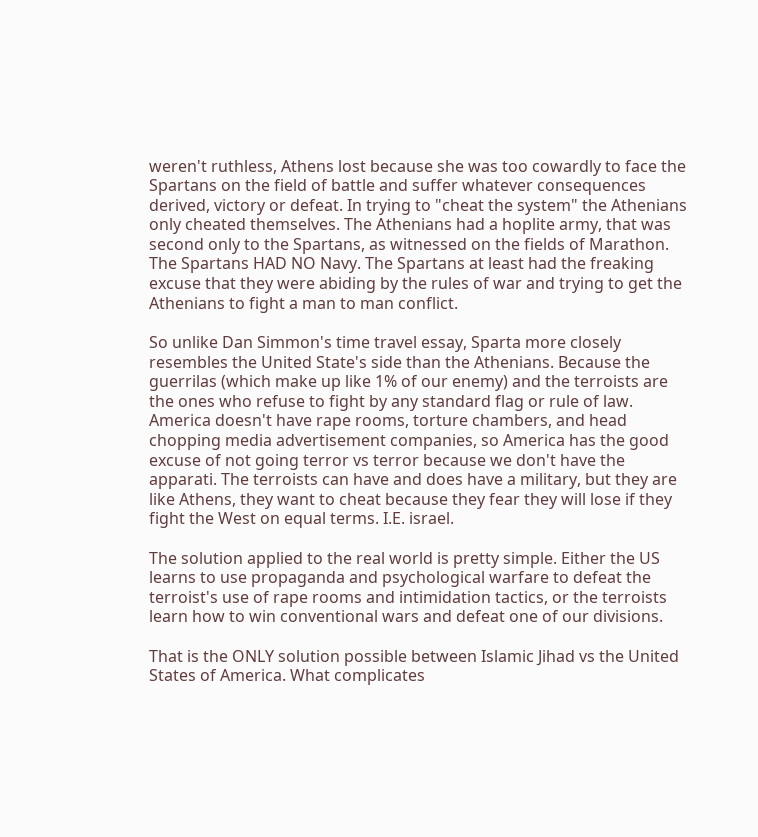weren't ruthless, Athens lost because she was too cowardly to face the Spartans on the field of battle and suffer whatever consequences derived, victory or defeat. In trying to "cheat the system" the Athenians only cheated themselves. The Athenians had a hoplite army, that was second only to the Spartans, as witnessed on the fields of Marathon. The Spartans HAD NO Navy. The Spartans at least had the freaking excuse that they were abiding by the rules of war and trying to get the Athenians to fight a man to man conflict.

So unlike Dan Simmon's time travel essay, Sparta more closely resembles the United State's side than the Athenians. Because the guerrilas (which make up like 1% of our enemy) and the terroists are the ones who refuse to fight by any standard flag or rule of law. America doesn't have rape rooms, torture chambers, and head chopping media advertisement companies, so America has the good excuse of not going terror vs terror because we don't have the apparati. The terroists can have and does have a military, but they are like Athens, they want to cheat because they fear they will lose if they fight the West on equal terms. I.E. israel.

The solution applied to the real world is pretty simple. Either the US learns to use propaganda and psychological warfare to defeat the terroist's use of rape rooms and intimidation tactics, or the terroists learn how to win conventional wars and defeat one of our divisions.

That is the ONLY solution possible between Islamic Jihad vs the United States of America. What complicates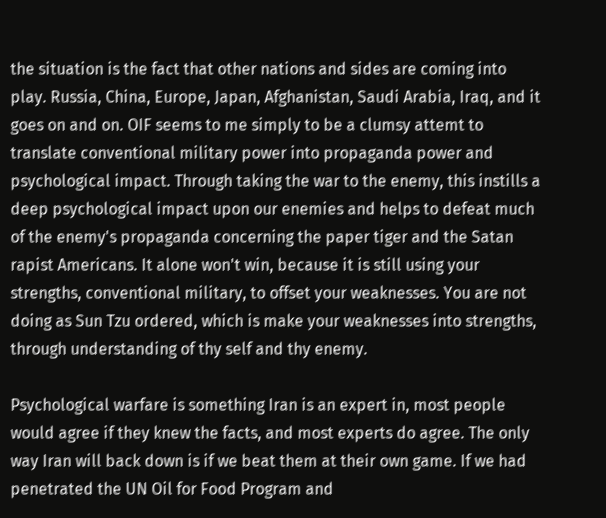the situation is the fact that other nations and sides are coming into play. Russia, China, Europe, Japan, Afghanistan, Saudi Arabia, Iraq, and it goes on and on. OIF seems to me simply to be a clumsy attemt to translate conventional military power into propaganda power and psychological impact. Through taking the war to the enemy, this instills a deep psychological impact upon our enemies and helps to defeat much of the enemy's propaganda concerning the paper tiger and the Satan rapist Americans. It alone won't win, because it is still using your strengths, conventional military, to offset your weaknesses. You are not doing as Sun Tzu ordered, which is make your weaknesses into strengths, through understanding of thy self and thy enemy.

Psychological warfare is something Iran is an expert in, most people would agree if they knew the facts, and most experts do agree. The only way Iran will back down is if we beat them at their own game. If we had penetrated the UN Oil for Food Program and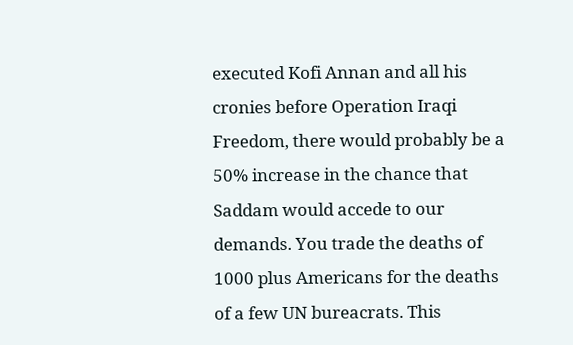executed Kofi Annan and all his cronies before Operation Iraqi Freedom, there would probably be a 50% increase in the chance that Saddam would accede to our demands. You trade the deaths of 1000 plus Americans for the deaths of a few UN bureacrats. This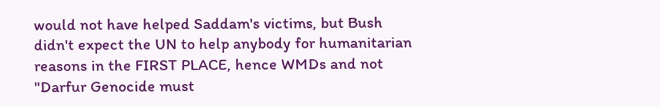would not have helped Saddam's victims, but Bush didn't expect the UN to help anybody for humanitarian reasons in the FIRST PLACE, hence WMDs and not "Darfur Genocide must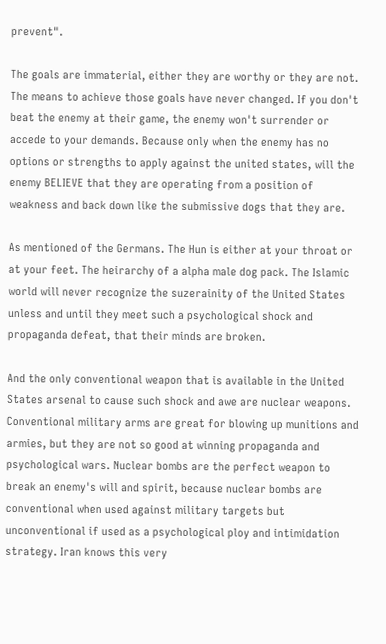prevent".

The goals are immaterial, either they are worthy or they are not. The means to achieve those goals have never changed. If you don't beat the enemy at their game, the enemy won't surrender or accede to your demands. Because only when the enemy has no options or strengths to apply against the united states, will the enemy BELIEVE that they are operating from a position of weakness and back down like the submissive dogs that they are.

As mentioned of the Germans. The Hun is either at your throat or at your feet. The heirarchy of a alpha male dog pack. The Islamic world will never recognize the suzerainity of the United States unless and until they meet such a psychological shock and propaganda defeat, that their minds are broken.

And the only conventional weapon that is available in the United States arsenal to cause such shock and awe are nuclear weapons. Conventional military arms are great for blowing up munitions and armies, but they are not so good at winning propaganda and psychological wars. Nuclear bombs are the perfect weapon to break an enemy's will and spirit, because nuclear bombs are conventional when used against military targets but unconventional if used as a psychological ploy and intimidation strategy. Iran knows this very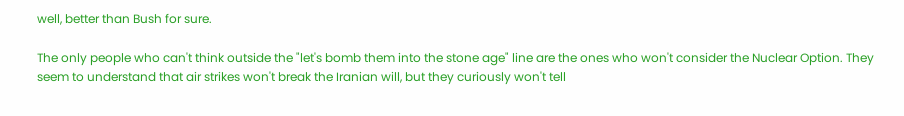well, better than Bush for sure.

The only people who can't think outside the "let's bomb them into the stone age" line are the ones who won't consider the Nuclear Option. They seem to understand that air strikes won't break the Iranian will, but they curiously won't tell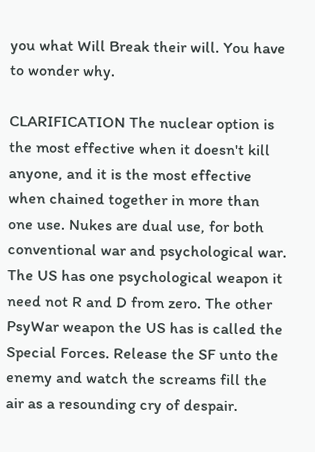you what Will Break their will. You have to wonder why.

CLARIFICATION The nuclear option is the most effective when it doesn't kill anyone, and it is the most effective when chained together in more than one use. Nukes are dual use, for both conventional war and psychological war. The US has one psychological weapon it need not R and D from zero. The other PsyWar weapon the US has is called the Special Forces. Release the SF unto the enemy and watch the screams fill the air as a resounding cry of despair.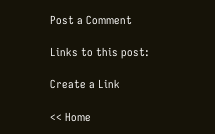Post a Comment

Links to this post:

Create a Link

<< Home